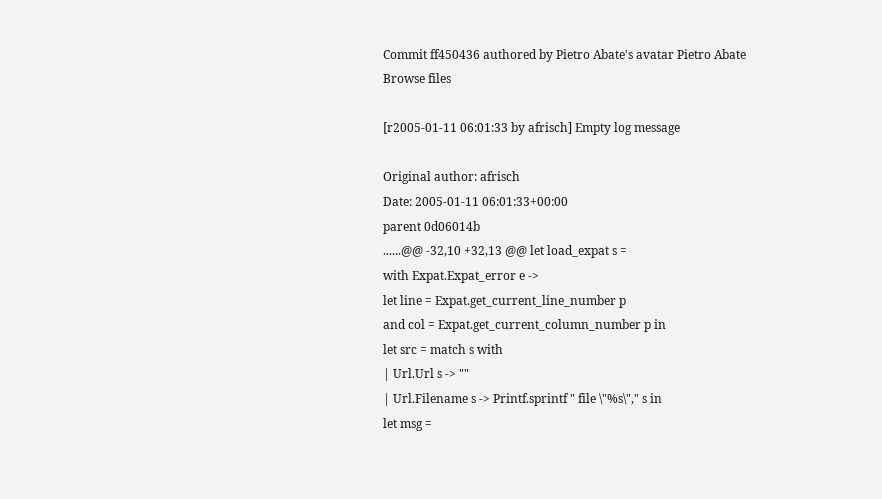Commit ff450436 authored by Pietro Abate's avatar Pietro Abate
Browse files

[r2005-01-11 06:01:33 by afrisch] Empty log message

Original author: afrisch
Date: 2005-01-11 06:01:33+00:00
parent 0d06014b
......@@ -32,10 +32,13 @@ let load_expat s =
with Expat.Expat_error e ->
let line = Expat.get_current_line_number p
and col = Expat.get_current_column_number p in
let src = match s with
| Url.Url s -> ""
| Url.Filename s -> Printf.sprintf " file \"%s\"," s in
let msg =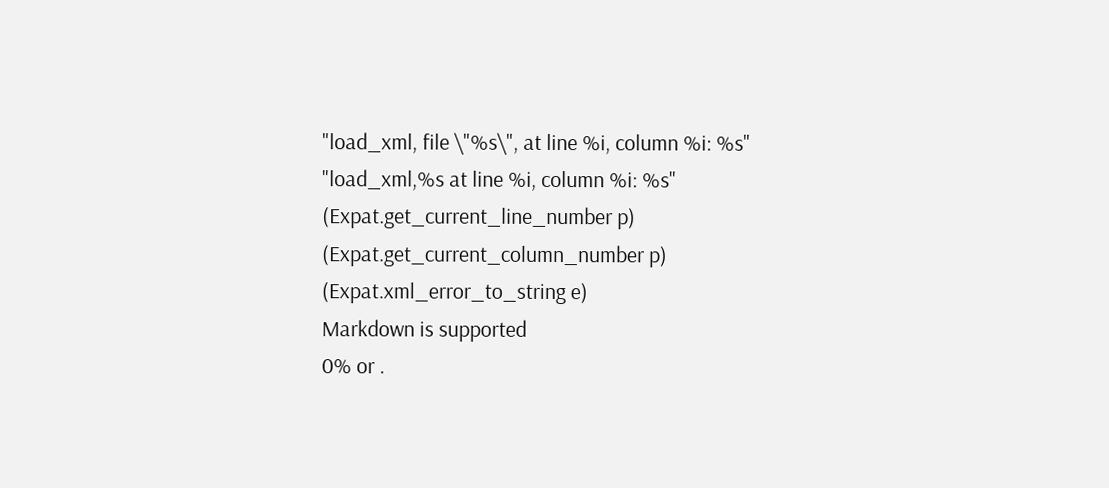"load_xml, file \"%s\", at line %i, column %i: %s"
"load_xml,%s at line %i, column %i: %s"
(Expat.get_current_line_number p)
(Expat.get_current_column_number p)
(Expat.xml_error_to_string e)
Markdown is supported
0% or .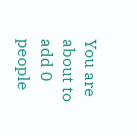You are about to add 0 people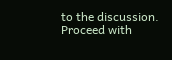to the discussion. Proceed with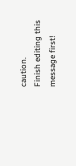caution.
Finish editing this message first!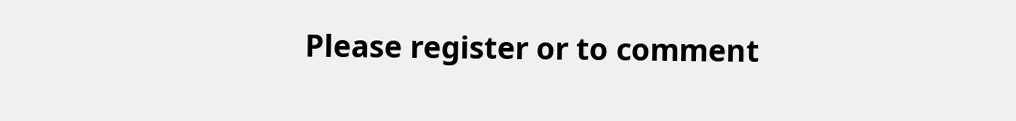Please register or to comment